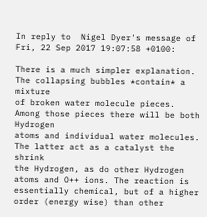In reply to  Nigel Dyer's message of Fri, 22 Sep 2017 19:07:58 +0100:

There is a much simpler explanation. The collapsing bubbles *contain* a mixture
of broken water molecule pieces. Among those pieces there will be both Hydrogen
atoms and individual water molecules. The latter act as a catalyst the shrink
the Hydrogen, as do other Hydrogen atoms and O++ ions. The reaction is
essentially chemical, but of a higher order (energy wise) than other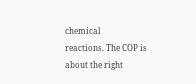chemical
reactions. The COP is about the right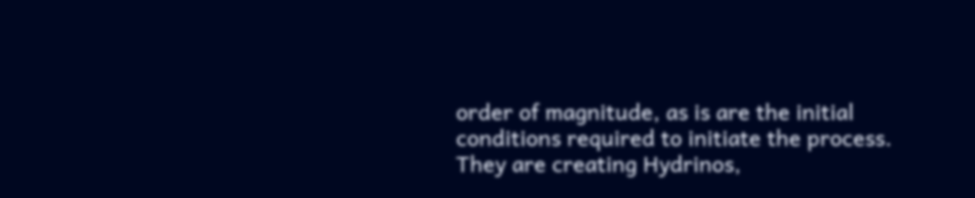order of magnitude, as is are the initial
conditions required to initiate the process.
They are creating Hydrinos,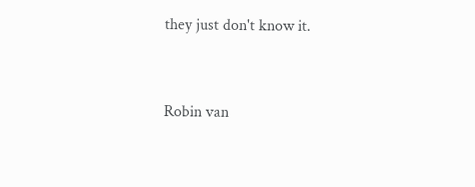they just don't know it.


Robin van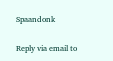Spaandonk

Reply via email to